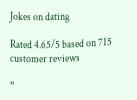Jokes on dating

Rated 4.65/5 based on 715 customer reviews

”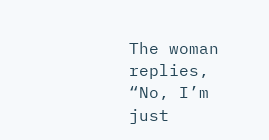The woman replies, “No, I’m just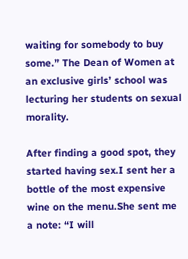waiting for somebody to buy some.” The Dean of Women at an exclusive girls’ school was lecturing her students on sexual morality.

After finding a good spot, they started having sex.I sent her a bottle of the most expensive wine on the menu.She sent me a note: “I will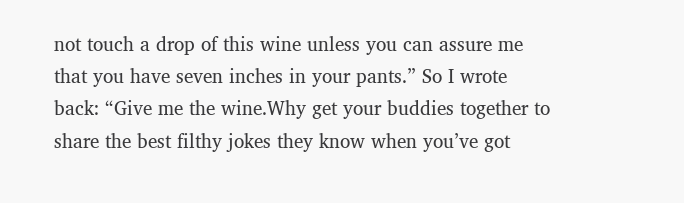not touch a drop of this wine unless you can assure me that you have seven inches in your pants.” So I wrote back: “Give me the wine.Why get your buddies together to share the best filthy jokes they know when you’ve got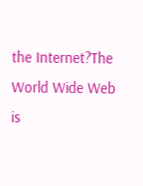the Internet?The World Wide Web is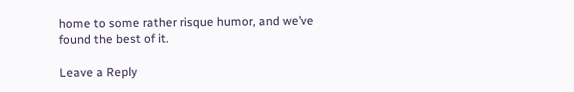home to some rather risque humor, and we’ve found the best of it.

Leave a Reply